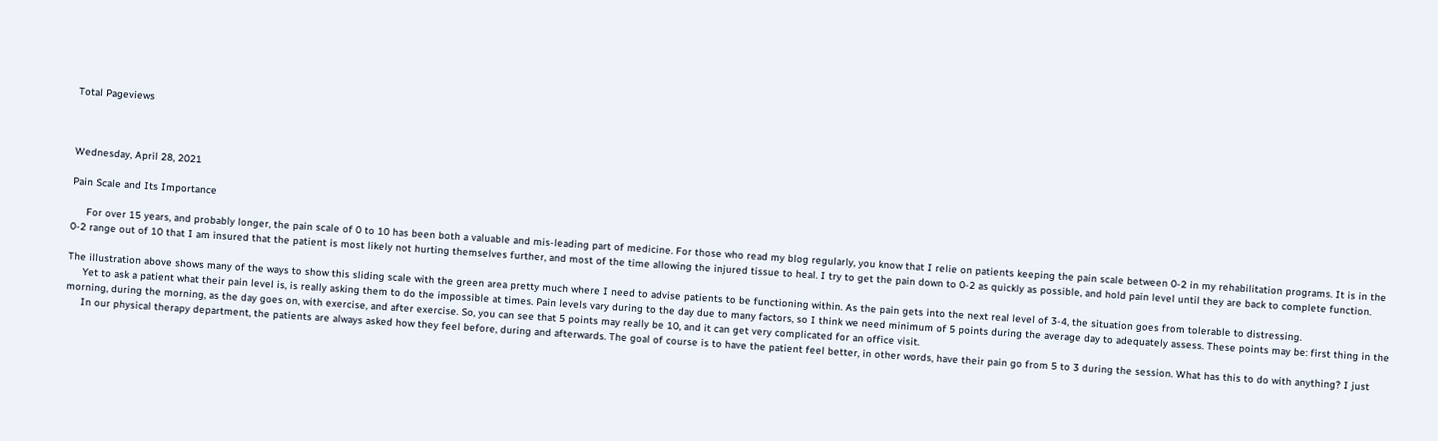Total Pageviews



Wednesday, April 28, 2021

Pain Scale and Its Importance

     For over 15 years, and probably longer, the pain scale of 0 to 10 has been both a valuable and mis-leading part of medicine. For those who read my blog regularly, you know that I relie on patients keeping the pain scale between 0-2 in my rehabilitation programs. It is in the 0-2 range out of 10 that I am insured that the patient is most likely not hurting themselves further, and most of the time allowing the injured tissue to heal. I try to get the pain down to 0-2 as quickly as possible, and hold pain level until they are back to complete function.

The illustration above shows many of the ways to show this sliding scale with the green area pretty much where I need to advise patients to be functioning within. As the pain gets into the next real level of 3-4, the situation goes from tolerable to distressing.
     Yet to ask a patient what their pain level is, is really asking them to do the impossible at times. Pain levels vary during to the day due to many factors, so I think we need minimum of 5 points during the average day to adequately assess. These points may be: first thing in the morning, during the morning, as the day goes on, with exercise, and after exercise. So, you can see that 5 points may really be 10, and it can get very complicated for an office visit.
     In our physical therapy department, the patients are always asked how they feel before, during and afterwards. The goal of course is to have the patient feel better, in other words, have their pain go from 5 to 3 during the session. What has this to do with anything? I just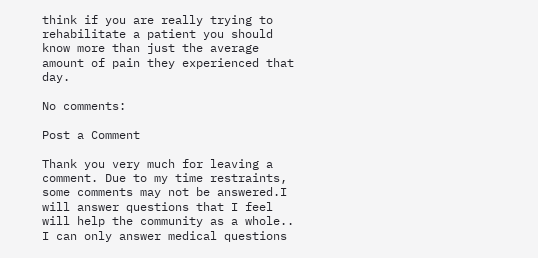think if you are really trying to rehabilitate a patient you should know more than just the average amount of pain they experienced that day.

No comments:

Post a Comment

Thank you very much for leaving a comment. Due to my time restraints, some comments may not be answered.I will answer questions that I feel will help the community as a whole.. I can only answer medical questions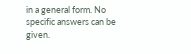in a general form. No specific answers can be given.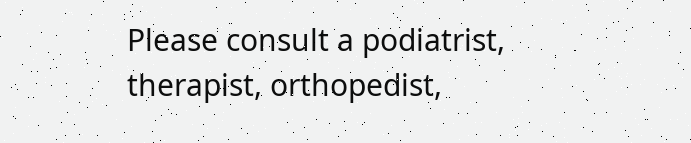Please consult a podiatrist, therapist, orthopedist,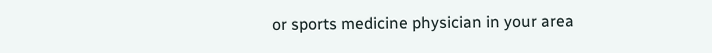or sports medicine physician in your area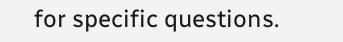for specific questions.